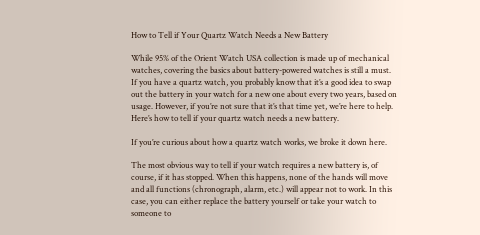How to Tell if Your Quartz Watch Needs a New Battery

While 95% of the Orient Watch USA collection is made up of mechanical watches, covering the basics about battery-powered watches is still a must. If you have a quartz watch, you probably know that it’s a good idea to swap out the battery in your watch for a new one about every two years, based on usage. However, if you’re not sure that it’s that time yet, we’re here to help. Here’s how to tell if your quartz watch needs a new battery.

If you’re curious about how a quartz watch works, we broke it down here.

The most obvious way to tell if your watch requires a new battery is, of course, if it has stopped. When this happens, none of the hands will move and all functions (chronograph, alarm, etc.) will appear not to work. In this case, you can either replace the battery yourself or take your watch to someone to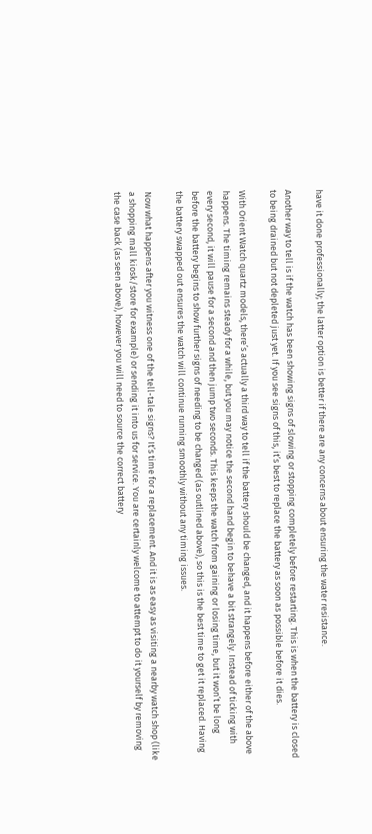have it done professionally; the latter option is better if there are any concerns about ensuring the water resistance.

Another way to tell is if the watch has been showing signs of slowing or stopping completely before restarting. This is when the battery is closed to being drained but not depleted just yet. If you see signs of this, it’s best to replace the battery as soon as possible before it dies.

With Orient Watch quartz models, there’s actually a third way to tell if the battery should be changed, and it happens before either of the above happens. The timing remains steady for a while, but you may notice the second hand begin to behave a bit strangely. Instead of ticking with every second, it will pause for a second and then jump two seconds. This keeps the watch from gaining or losing time, but it won’t be long before the battery begins to show further signs of needing to be changed (as outlined above), so this is the best time to get it replaced. Having the battery swapped out ensures the watch will continue running smoothly without any timing issues.

Now what happens after you witness one of the tell-tale signs? It’s time for a replacement. And it is as easy as visiting a nearby watch shop (like a shopping mall kiosk/store for example) or sending it into us for service. You are certainly welcome to attempt to do it yourself by removing the case back (as seen above), however you will need to source the correct battery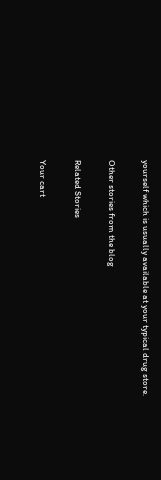yourself which is usually available at your typical drug store.

Other stories from the blog

Related Stories

Your cart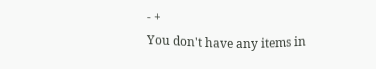- +
You don't have any items in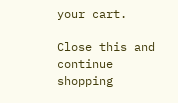your cart.

Close this and continue shopping